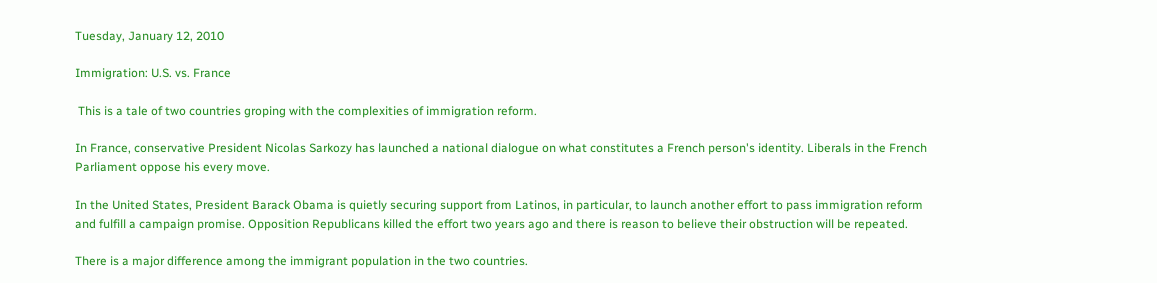Tuesday, January 12, 2010

Immigration: U.S. vs. France

 This is a tale of two countries groping with the complexities of immigration reform.

In France, conservative President Nicolas Sarkozy has launched a national dialogue on what constitutes a French person's identity. Liberals in the French Parliament oppose his every move.

In the United States, President Barack Obama is quietly securing support from Latinos, in particular, to launch another effort to pass immigration reform and fulfill a campaign promise. Opposition Republicans killed the effort two years ago and there is reason to believe their obstruction will be repeated.

There is a major difference among the immigrant population in the two countries.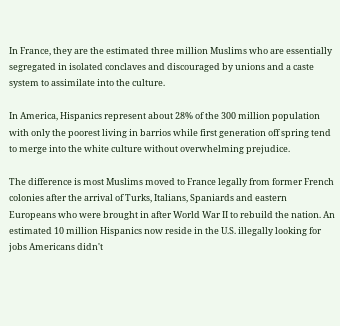In France, they are the estimated three million Muslims who are essentially segregated in isolated conclaves and discouraged by unions and a caste system to assimilate into the culture.

In America, Hispanics represent about 28% of the 300 million population with only the poorest living in barrios while first generation off spring tend to merge into the white culture without overwhelming prejudice.

The difference is most Muslims moved to France legally from former French colonies after the arrival of Turks, Italians, Spaniards and eastern Europeans who were brought in after World War II to rebuild the nation. An estimated 10 million Hispanics now reside in the U.S. illegally looking for jobs Americans didn't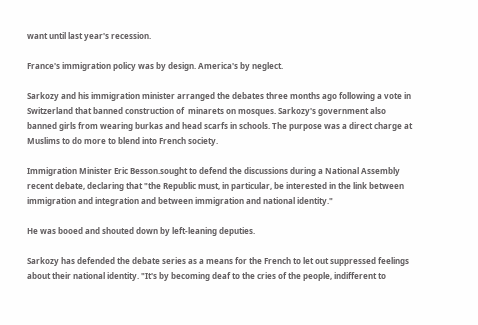want until last year's recession.

France's immigration policy was by design. America's by neglect.

Sarkozy and his immigration minister arranged the debates three months ago following a vote in Switzerland that banned construction of  minarets on mosques. Sarkozy's government also banned girls from wearing burkas and head scarfs in schools. The purpose was a direct charge at Muslims to do more to blend into French society.

Immigration Minister Eric Besson.sought to defend the discussions during a National Assembly recent debate, declaring that "the Republic must, in particular, be interested in the link between immigration and integration and between immigration and national identity."

He was booed and shouted down by left-leaning deputies.

Sarkozy has defended the debate series as a means for the French to let out suppressed feelings about their national identity. "It's by becoming deaf to the cries of the people, indifferent to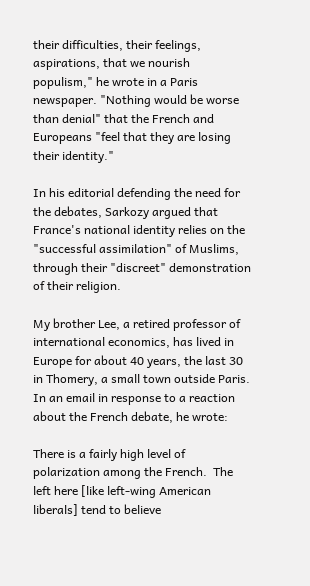their difficulties, their feelings, aspirations, that we nourish populism," he wrote in a Paris newspaper. "Nothing would be worse than denial" that the French and Europeans "feel that they are losing their identity."

In his editorial defending the need for the debates, Sarkozy argued that France's national identity relies on the "successful assimilation" of Muslims, through their "discreet" demonstration of their religion.

My brother Lee, a retired professor of international economics, has lived in Europe for about 40 years, the last 30 in Thomery, a small town outside Paris. In an email in response to a reaction about the French debate, he wrote:

There is a fairly high level of polarization among the French.  The left here [like left-wing American liberals] tend to believe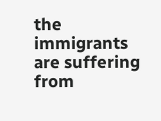the immigrants are suffering from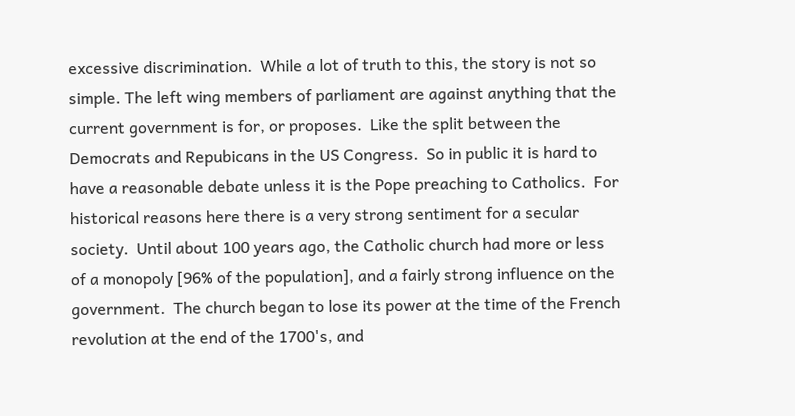excessive discrimination.  While a lot of truth to this, the story is not so simple. The left wing members of parliament are against anything that the current government is for, or proposes.  Like the split between the Democrats and Repubicans in the US Congress.  So in public it is hard to have a reasonable debate unless it is the Pope preaching to Catholics.  For historical reasons here there is a very strong sentiment for a secular society.  Until about 100 years ago, the Catholic church had more or less of a monopoly [96% of the population], and a fairly strong influence on the government.  The church began to lose its power at the time of the French revolution at the end of the 1700's, and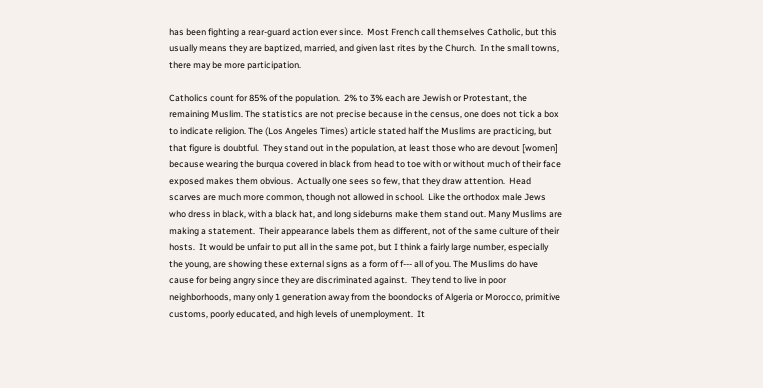has been fighting a rear-guard action ever since.  Most French call themselves Catholic, but this usually means they are baptized, married, and given last rites by the Church.  In the small towns, there may be more participation.

Catholics count for 85% of the population.  2% to 3% each are Jewish or Protestant, the remaining Muslim. The statistics are not precise because in the census, one does not tick a box to indicate religion. The (Los Angeles Times) article stated half the Muslims are practicing, but that figure is doubtful.  They stand out in the population, at least those who are devout [women] because wearing the burqua covered in black from head to toe with or without much of their face exposed makes them obvious.  Actually one sees so few, that they draw attention.  Head scarves are much more common, though not allowed in school.  Like the orthodox male Jews who dress in black, with a black hat, and long sideburns make them stand out. Many Muslims are making a statement.  Their appearance labels them as different, not of the same culture of their hosts.  It would be unfair to put all in the same pot, but I think a fairly large number, especially the young, are showing these external signs as a form of f--- all of you. The Muslims do have cause for being angry since they are discriminated against.  They tend to live in poor neighborhoods, many only 1 generation away from the boondocks of Algeria or Morocco, primitive customs, poorly educated, and high levels of unemployment.  It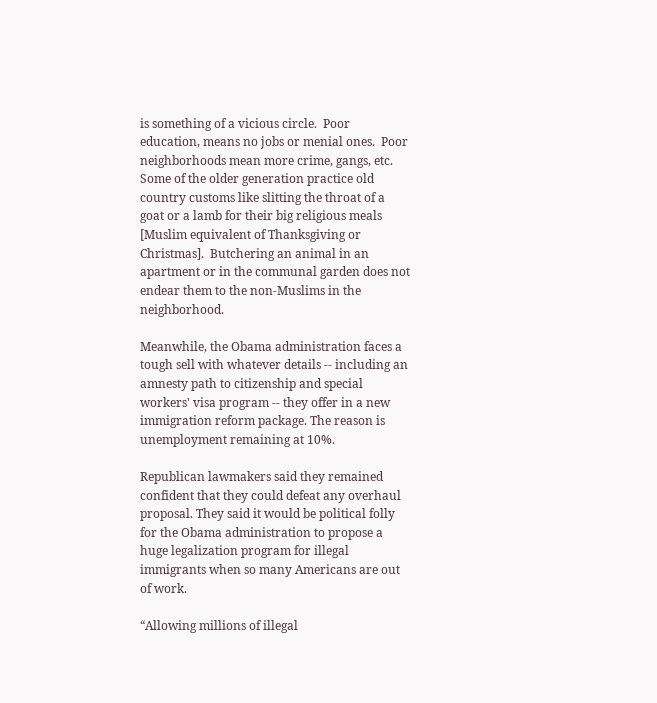is something of a vicious circle.  Poor education, means no jobs or menial ones.  Poor neighborhoods mean more crime, gangs, etc.  Some of the older generation practice old country customs like slitting the throat of a goat or a lamb for their big religious meals [Muslim equivalent of Thanksgiving or Christmas].  Butchering an animal in an apartment or in the communal garden does not endear them to the non-Muslims in the neighborhood.

Meanwhile, the Obama administration faces a tough sell with whatever details -- including an amnesty path to citizenship and special workers' visa program -- they offer in a new immigration reform package. The reason is unemployment remaining at 10%.

Republican lawmakers said they remained confident that they could defeat any overhaul proposal. They said it would be political folly for the Obama administration to propose a huge legalization program for illegal immigrants when so many Americans are out of work.

“Allowing millions of illegal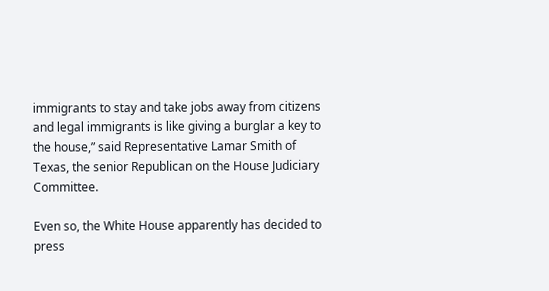immigrants to stay and take jobs away from citizens and legal immigrants is like giving a burglar a key to the house,” said Representative Lamar Smith of Texas, the senior Republican on the House Judiciary Committee.

Even so, the White House apparently has decided to press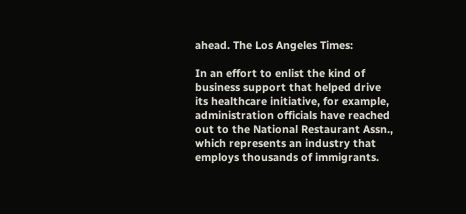ahead. The Los Angeles Times:

In an effort to enlist the kind of business support that helped drive its healthcare initiative, for example, administration officials have reached out to the National Restaurant Assn., which represents an industry that employs thousands of immigrants.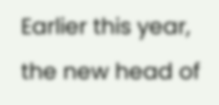Earlier this year, the new head of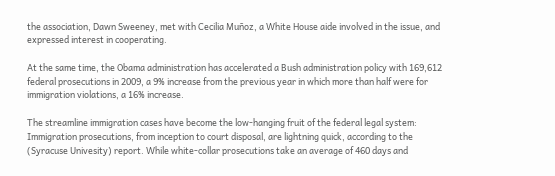the association, Dawn Sweeney, met with Cecilia Muñoz, a White House aide involved in the issue, and expressed interest in cooperating.

At the same time, the Obama administration has accelerated a Bush administration policy with 169,612 federal prosecutions in 2009, a 9% increase from the previous year in which more than half were for immigration violations, a 16% increase.

The streamline immigration cases have become the low-hanging fruit of the federal legal system: Immigration prosecutions, from inception to court disposal, are lightning quick, according to the (Syracuse Univesity) report. While white-collar prosecutions take an average of 460 days and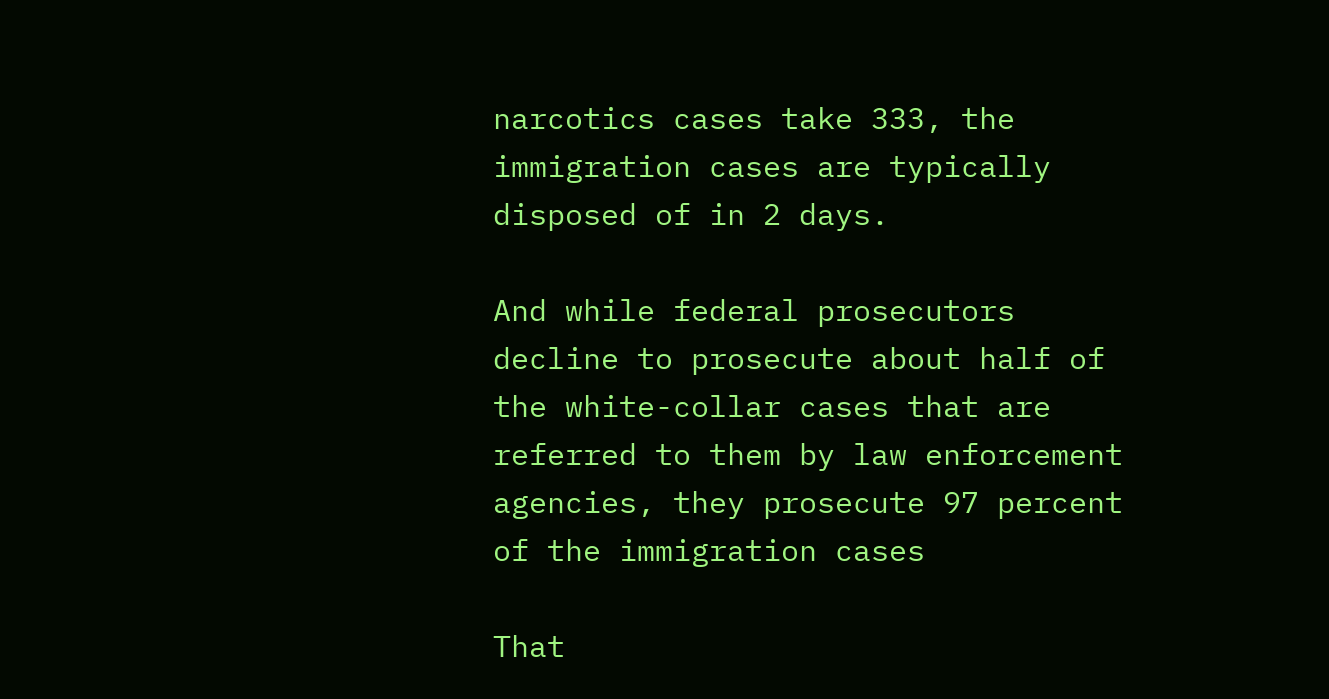narcotics cases take 333, the immigration cases are typically disposed of in 2 days.

And while federal prosecutors decline to prosecute about half of the white-collar cases that are referred to them by law enforcement agencies, they prosecute 97 percent of the immigration cases

That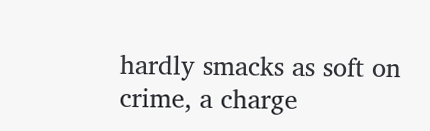hardly smacks as soft on crime, a charge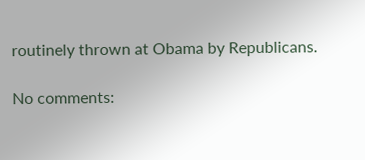routinely thrown at Obama by Republicans.

No comments: